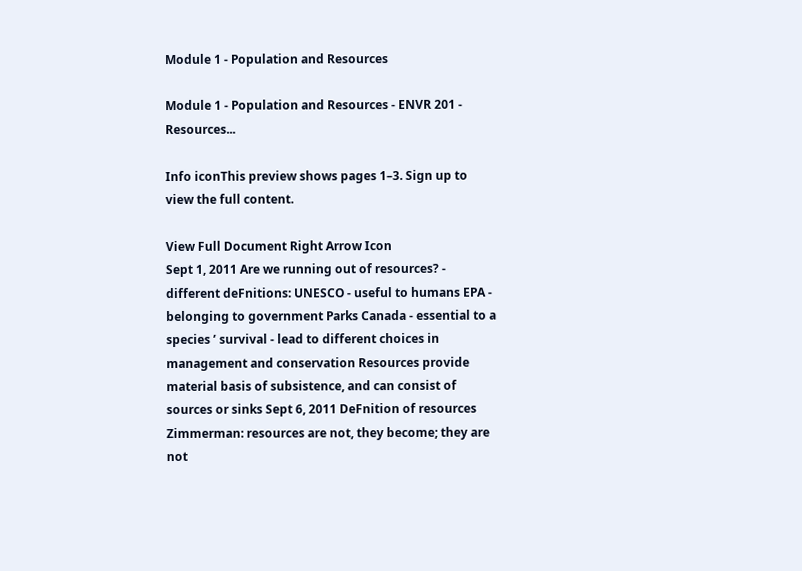Module 1 - Population and Resources

Module 1 - Population and Resources - ENVR 201 - Resources...

Info iconThis preview shows pages 1–3. Sign up to view the full content.

View Full Document Right Arrow Icon
Sept 1, 2011 Are we running out of resources? - different deFnitions: UNESCO - useful to humans EPA - belonging to government Parks Canada - essential to a species ʼ survival - lead to different choices in management and conservation Resources provide material basis of subsistence, and can consist of sources or sinks Sept 6, 2011 DeFnition of resources Zimmerman: resources are not, they become; they are not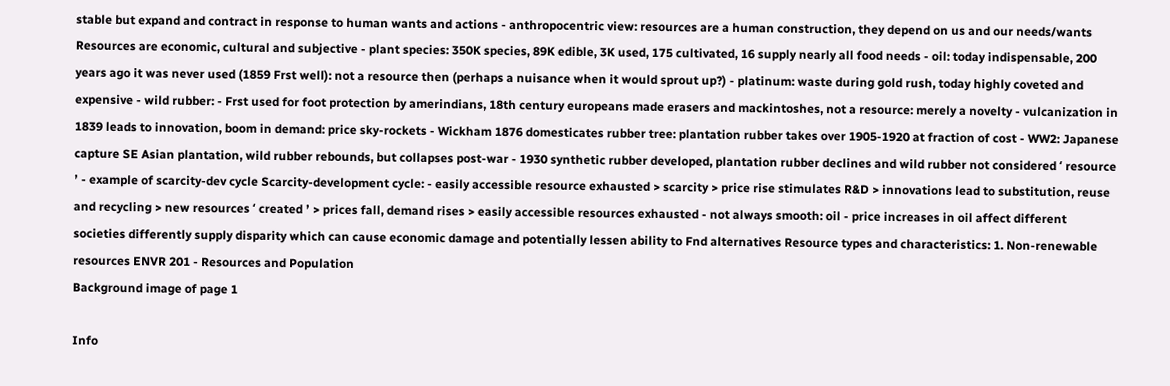stable but expand and contract in response to human wants and actions - anthropocentric view: resources are a human construction, they depend on us and our needs/wants Resources are economic, cultural and subjective - plant species: 350K species, 89K edible, 3K used, 175 cultivated, 16 supply nearly all food needs - oil: today indispensable, 200 years ago it was never used (1859 Frst well): not a resource then (perhaps a nuisance when it would sprout up?) - platinum: waste during gold rush, today highly coveted and expensive - wild rubber: - Frst used for foot protection by amerindians, 18th century europeans made erasers and mackintoshes, not a resource: merely a novelty - vulcanization in 1839 leads to innovation, boom in demand: price sky-rockets - Wickham 1876 domesticates rubber tree: plantation rubber takes over 1905-1920 at fraction of cost - WW2: Japanese capture SE Asian plantation, wild rubber rebounds, but collapses post-war - 1930 synthetic rubber developed, plantation rubber declines and wild rubber not considered ʻ resource ʼ - example of scarcity-dev cycle Scarcity-development cycle: - easily accessible resource exhausted > scarcity > price rise stimulates R&D > innovations lead to substitution, reuse and recycling > new resources ʻ created ʼ > prices fall, demand rises > easily accessible resources exhausted - not always smooth: oil - price increases in oil affect different societies differently supply disparity which can cause economic damage and potentially lessen ability to Fnd alternatives Resource types and characteristics: 1. Non-renewable resources ENVR 201 - Resources and Population
Background image of page 1

Info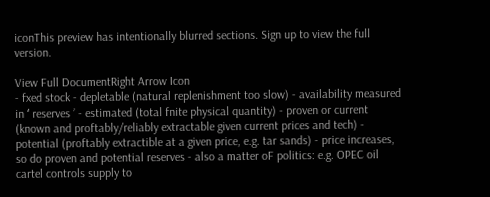iconThis preview has intentionally blurred sections. Sign up to view the full version.

View Full DocumentRight Arrow Icon
- fxed stock - depletable (natural replenishment too slow) - availability measured in ʻ reserves ʼ - estimated (total fnite physical quantity) - proven or current (known and proftably/reliably extractable given current prices and tech) - potential (proftably extractible at a given price, e.g. tar sands) - price increases, so do proven and potential reserves - also a matter oF politics: e.g. OPEC oil cartel controls supply to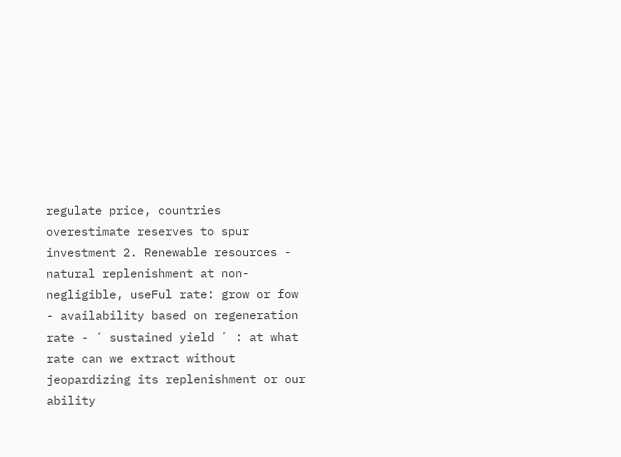regulate price, countries overestimate reserves to spur investment 2. Renewable resources - natural replenishment at non-negligible, useFul rate: grow or fow - availability based on regeneration rate - ʻ sustained yield ʼ : at what rate can we extract without jeopardizing its replenishment or our ability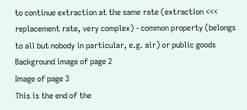to continue extraction at the same rate (extraction <<< replacement rate, very complex) - common property (belongs to all but nobody in particular, e.g. air) or public goods
Background image of page 2
Image of page 3
This is the end of the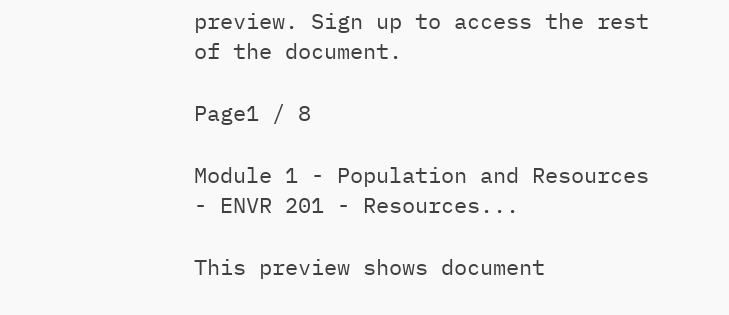preview. Sign up to access the rest of the document.

Page1 / 8

Module 1 - Population and Resources - ENVR 201 - Resources...

This preview shows document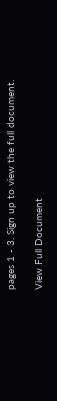pages 1 - 3. Sign up to view the full document.

View Full Document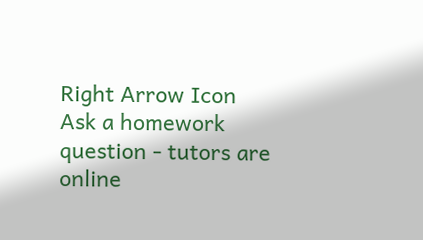Right Arrow Icon
Ask a homework question - tutors are online